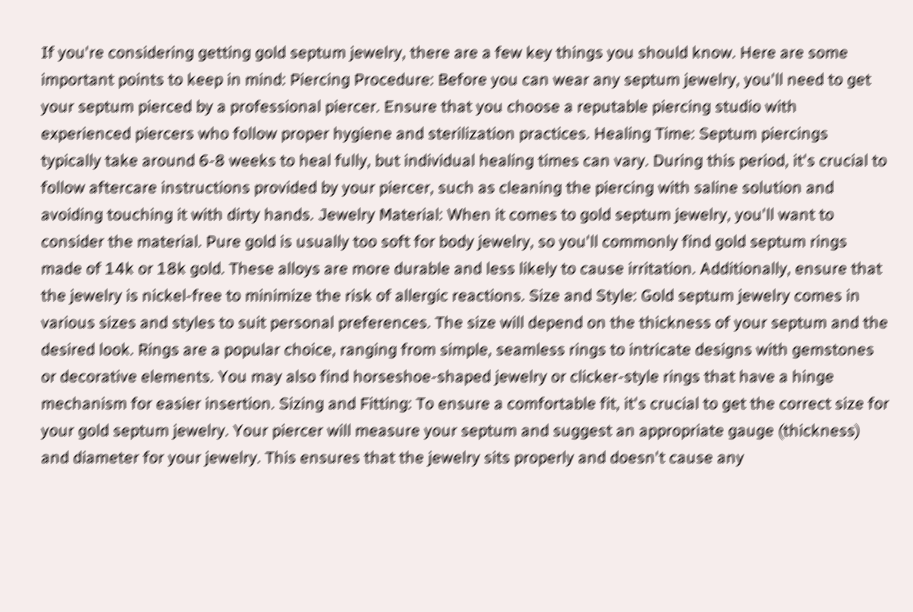If you're considering getting gold septum jewelry, there are a few key things you should know. Here are some important points to keep in mind: Piercing Procedure: Before you can wear any septum jewelry, you'll need to get your septum pierced by a professional piercer. Ensure that you choose a reputable piercing studio with experienced piercers who follow proper hygiene and sterilization practices. Healing Time: Septum piercings typically take around 6-8 weeks to heal fully, but individual healing times can vary. During this period, it's crucial to follow aftercare instructions provided by your piercer, such as cleaning the piercing with saline solution and avoiding touching it with dirty hands. Jewelry Material: When it comes to gold septum jewelry, you'll want to consider the material. Pure gold is usually too soft for body jewelry, so you'll commonly find gold septum rings made of 14k or 18k gold. These alloys are more durable and less likely to cause irritation. Additionally, ensure that the jewelry is nickel-free to minimize the risk of allergic reactions. Size and Style: Gold septum jewelry comes in various sizes and styles to suit personal preferences. The size will depend on the thickness of your septum and the desired look. Rings are a popular choice, ranging from simple, seamless rings to intricate designs with gemstones or decorative elements. You may also find horseshoe-shaped jewelry or clicker-style rings that have a hinge mechanism for easier insertion. Sizing and Fitting: To ensure a comfortable fit, it's crucial to get the correct size for your gold septum jewelry. Your piercer will measure your septum and suggest an appropriate gauge (thickness) and diameter for your jewelry. This ensures that the jewelry sits properly and doesn't cause any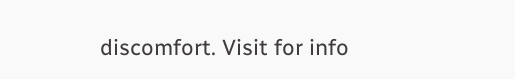discomfort. Visit for info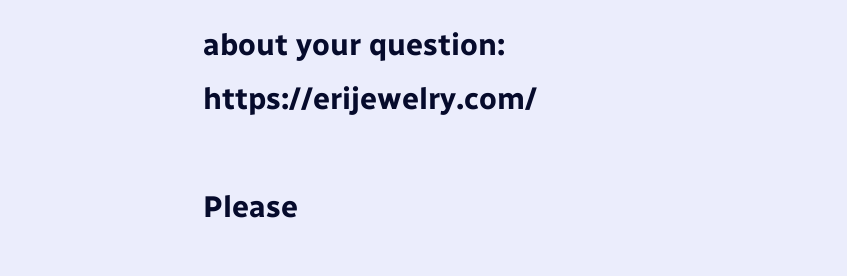about your question: https://erijewelry.com/

Please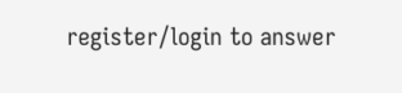register/login to answer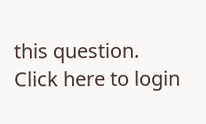this question.  Click here to login